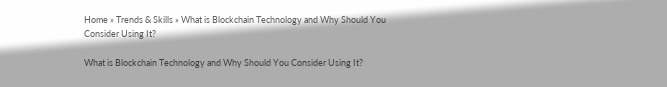Home » Trends & Skills » What is Blockchain Technology and Why Should You Consider Using It?

What is Blockchain Technology and Why Should You Consider Using It?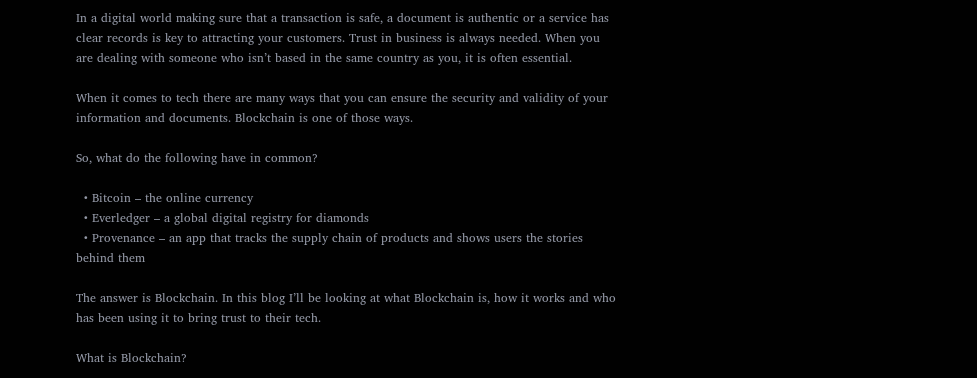In a digital world making sure that a transaction is safe, a document is authentic or a service has clear records is key to attracting your customers. Trust in business is always needed. When you are dealing with someone who isn’t based in the same country as you, it is often essential.

When it comes to tech there are many ways that you can ensure the security and validity of your information and documents. Blockchain is one of those ways.

So, what do the following have in common?

  • Bitcoin – the online currency
  • Everledger – a global digital registry for diamonds
  • Provenance – an app that tracks the supply chain of products and shows users the stories behind them

The answer is Blockchain. In this blog I’ll be looking at what Blockchain is, how it works and who has been using it to bring trust to their tech.

What is Blockchain?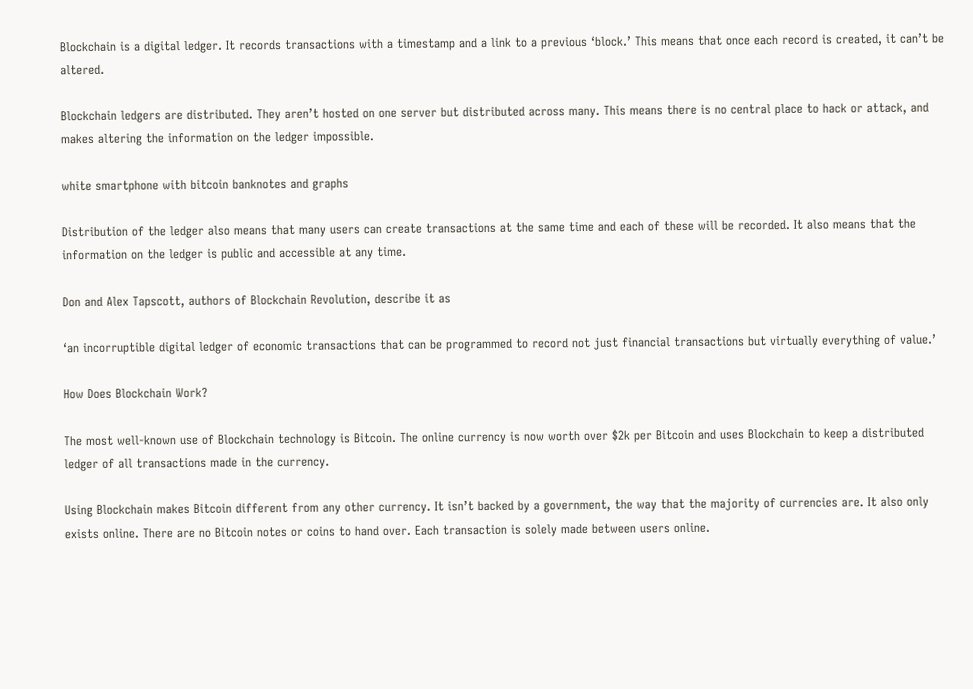Blockchain is a digital ledger. It records transactions with a timestamp and a link to a previous ‘block.’ This means that once each record is created, it can’t be altered.

Blockchain ledgers are distributed. They aren’t hosted on one server but distributed across many. This means there is no central place to hack or attack, and makes altering the information on the ledger impossible.

white smartphone with bitcoin banknotes and graphs

Distribution of the ledger also means that many users can create transactions at the same time and each of these will be recorded. It also means that the information on the ledger is public and accessible at any time.

Don and Alex Tapscott, authors of Blockchain Revolution, describe it as

‘an incorruptible digital ledger of economic transactions that can be programmed to record not just financial transactions but virtually everything of value.’

How Does Blockchain Work?

The most well-known use of Blockchain technology is Bitcoin. The online currency is now worth over $2k per Bitcoin and uses Blockchain to keep a distributed ledger of all transactions made in the currency.

Using Blockchain makes Bitcoin different from any other currency. It isn’t backed by a government, the way that the majority of currencies are. It also only exists online. There are no Bitcoin notes or coins to hand over. Each transaction is solely made between users online.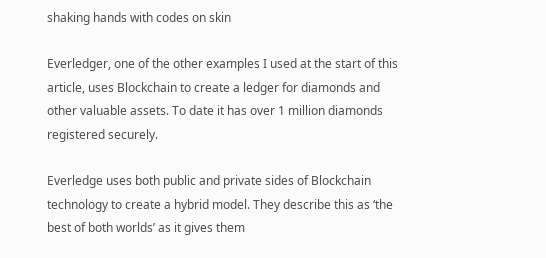shaking hands with codes on skin

Everledger, one of the other examples I used at the start of this article, uses Blockchain to create a ledger for diamonds and other valuable assets. To date it has over 1 million diamonds registered securely.

Everledge uses both public and private sides of Blockchain technology to create a hybrid model. They describe this as ‘the best of both worlds’ as it gives them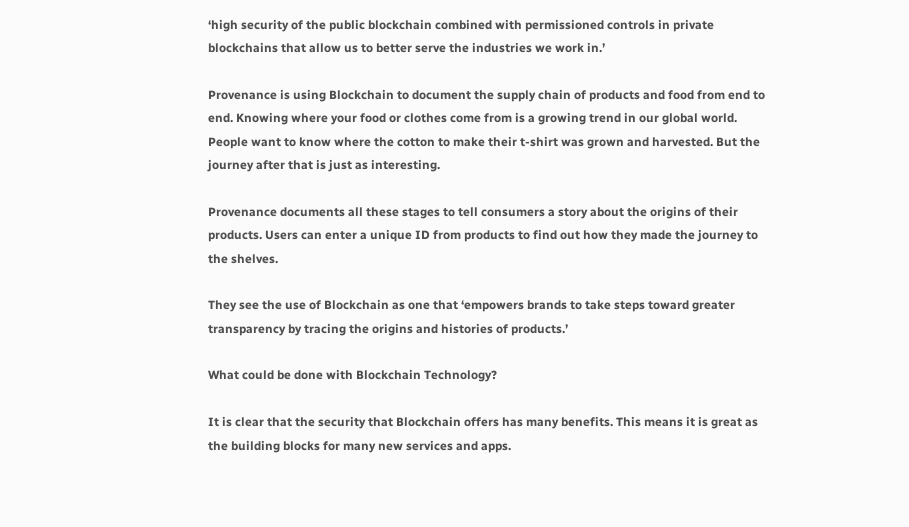‘high security of the public blockchain combined with permissioned controls in private blockchains that allow us to better serve the industries we work in.’

Provenance is using Blockchain to document the supply chain of products and food from end to end. Knowing where your food or clothes come from is a growing trend in our global world. People want to know where the cotton to make their t-shirt was grown and harvested. But the journey after that is just as interesting.

Provenance documents all these stages to tell consumers a story about the origins of their products. Users can enter a unique ID from products to find out how they made the journey to the shelves.

They see the use of Blockchain as one that ‘empowers brands to take steps toward greater transparency by tracing the origins and histories of products.’

What could be done with Blockchain Technology?

It is clear that the security that Blockchain offers has many benefits. This means it is great as the building blocks for many new services and apps.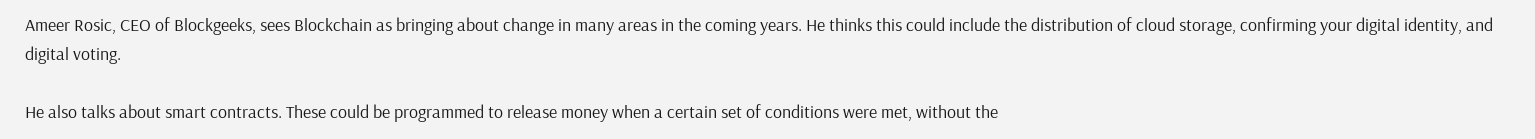Ameer Rosic, CEO of Blockgeeks, sees Blockchain as bringing about change in many areas in the coming years. He thinks this could include the distribution of cloud storage, confirming your digital identity, and digital voting.

He also talks about smart contracts. These could be programmed to release money when a certain set of conditions were met, without the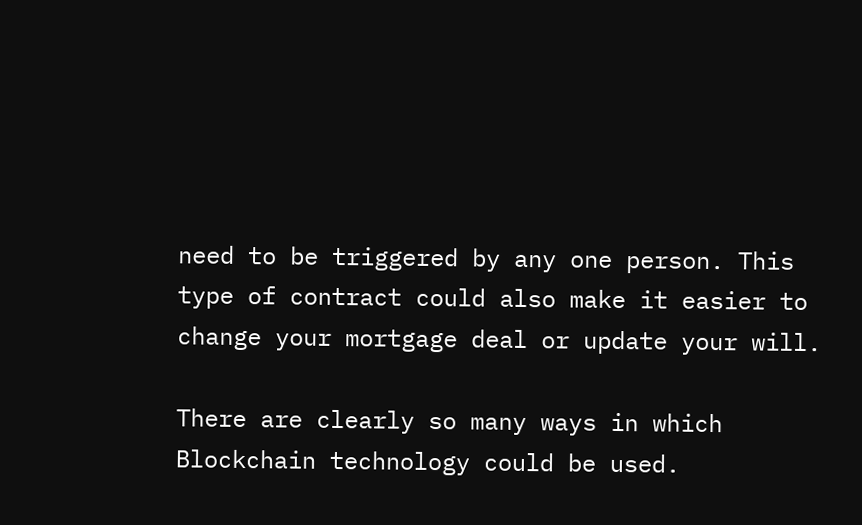need to be triggered by any one person. This type of contract could also make it easier to change your mortgage deal or update your will.

There are clearly so many ways in which Blockchain technology could be used.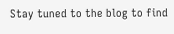Stay tuned to the blog to find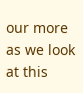our more as we look at this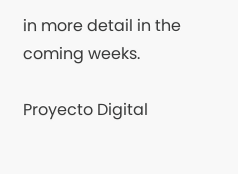in more detail in the coming weeks.

Proyecto Digital